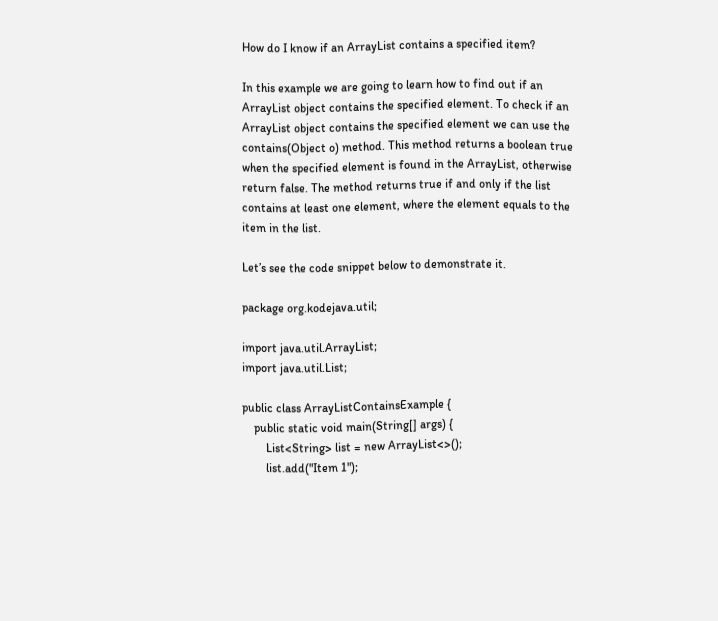How do I know if an ArrayList contains a specified item?

In this example we are going to learn how to find out if an ArrayList object contains the specified element. To check if an ArrayList object contains the specified element we can use the contains(Object o) method. This method returns a boolean true when the specified element is found in the ArrayList, otherwise return false. The method returns true if and only if the list contains at least one element, where the element equals to the item in the list.

Let’s see the code snippet below to demonstrate it.

package org.kodejava.util;

import java.util.ArrayList;
import java.util.List;

public class ArrayListContainsExample {
    public static void main(String[] args) {
        List<String> list = new ArrayList<>();
        list.add("Item 1");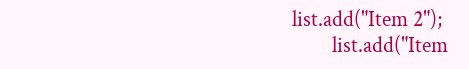list.add("Item 2");
        list.add("Item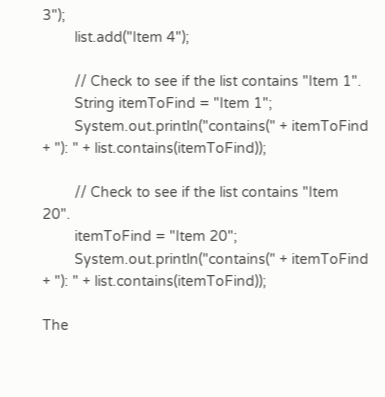3");
        list.add("Item 4");

        // Check to see if the list contains "Item 1".
        String itemToFind = "Item 1";
        System.out.println("contains(" + itemToFind + "): " + list.contains(itemToFind));

        // Check to see if the list contains "Item 20".
        itemToFind = "Item 20";
        System.out.println("contains(" + itemToFind + "): " + list.contains(itemToFind));

The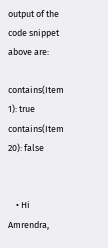output of the code snippet above are:

contains(Item 1): true
contains(Item 20): false


    • Hi Amrendra,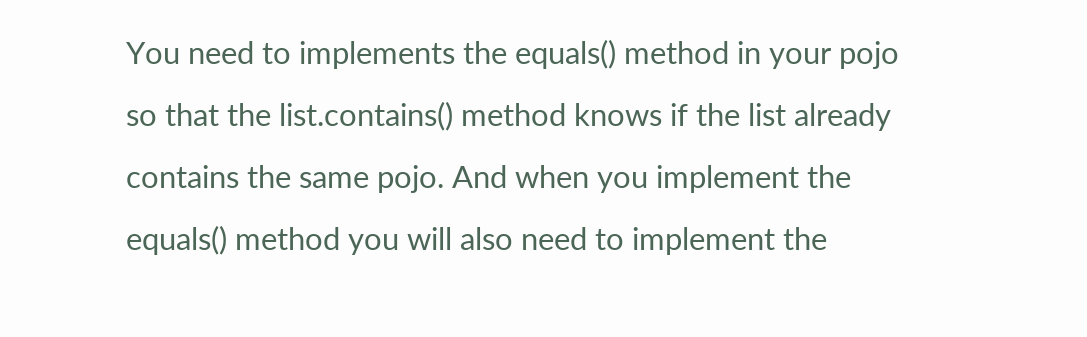You need to implements the equals() method in your pojo so that the list.contains() method knows if the list already contains the same pojo. And when you implement the equals() method you will also need to implement the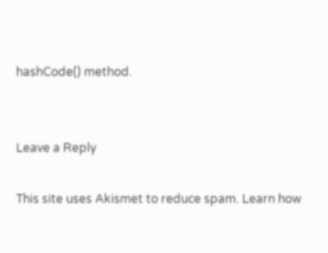hashCode() method.


Leave a Reply

This site uses Akismet to reduce spam. Learn how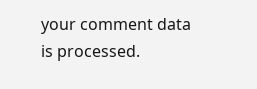your comment data is processed.